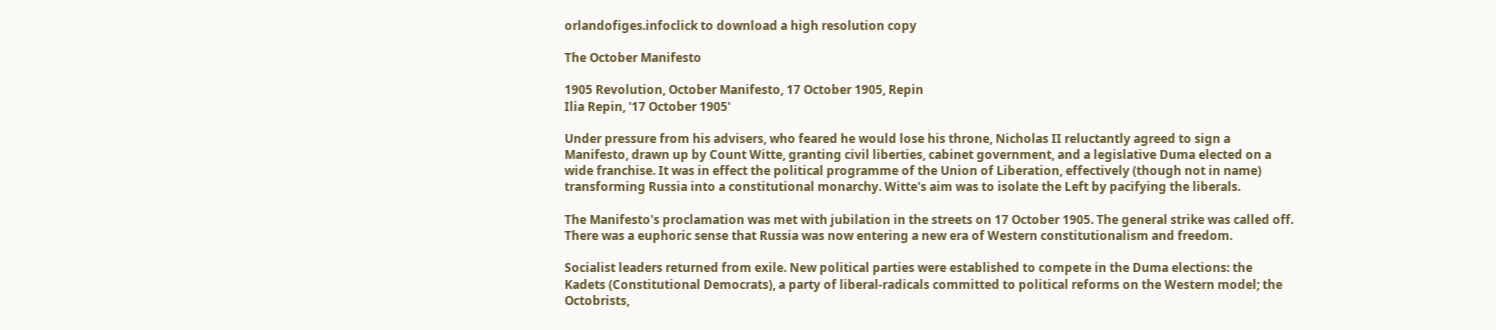orlandofiges.infoclick to download a high resolution copy

The October Manifesto

1905 Revolution, October Manifesto, 17 October 1905, Repin
Ilia Repin, '17 October 1905'

Under pressure from his advisers, who feared he would lose his throne, Nicholas II reluctantly agreed to sign a Manifesto, drawn up by Count Witte, granting civil liberties, cabinet government, and a legislative Duma elected on a wide franchise. It was in effect the political programme of the Union of Liberation, effectively (though not in name) transforming Russia into a constitutional monarchy. Witte's aim was to isolate the Left by pacifying the liberals.

The Manifesto's proclamation was met with jubilation in the streets on 17 October 1905. The general strike was called off. There was a euphoric sense that Russia was now entering a new era of Western constitutionalism and freedom.

Socialist leaders returned from exile. New political parties were established to compete in the Duma elections: the Kadets (Constitutional Democrats), a party of liberal-radicals committed to political reforms on the Western model; the Octobrists,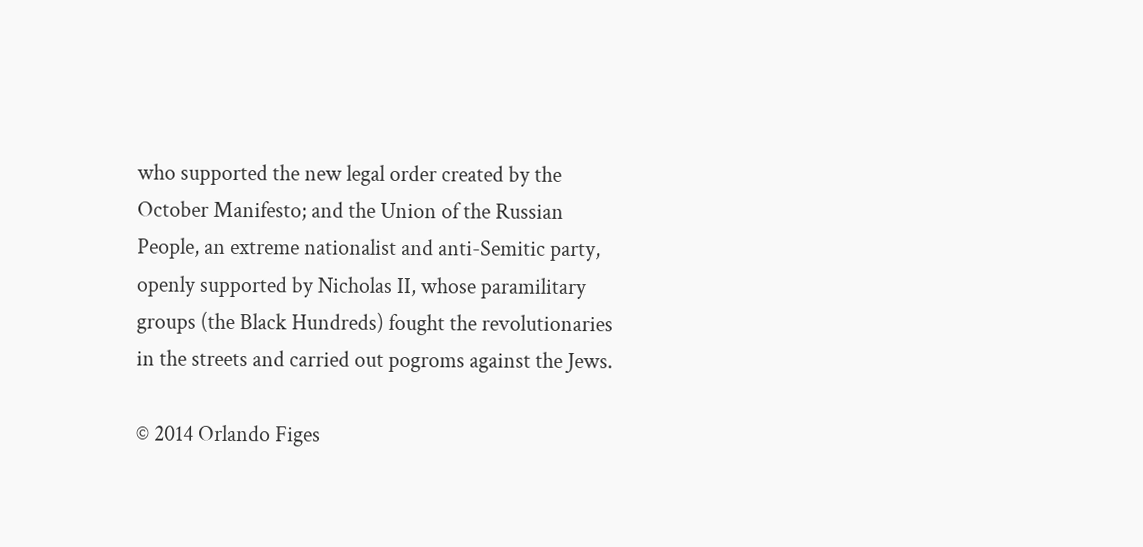who supported the new legal order created by the October Manifesto; and the Union of the Russian People, an extreme nationalist and anti-Semitic party, openly supported by Nicholas II, whose paramilitary groups (the Black Hundreds) fought the revolutionaries in the streets and carried out pogroms against the Jews.

© 2014 Orlando Figes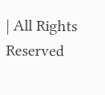| All Rights Reserved